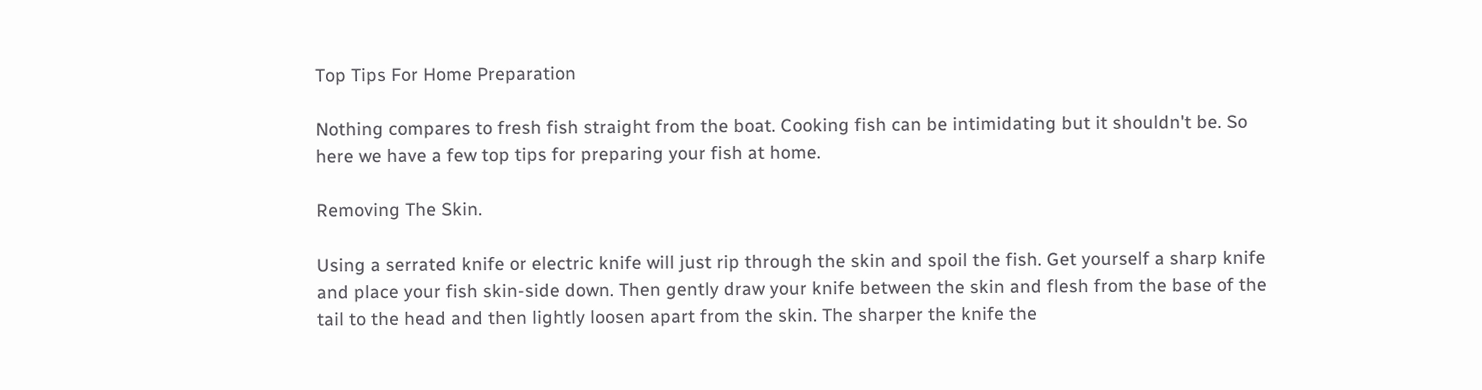Top Tips For Home Preparation

Nothing compares to fresh fish straight from the boat. Cooking fish can be intimidating but it shouldn't be. So here we have a few top tips for preparing your fish at home.

Removing The Skin.

Using a serrated knife or electric knife will just rip through the skin and spoil the fish. Get yourself a sharp knife and place your fish skin-side down. Then gently draw your knife between the skin and flesh from the base of the tail to the head and then lightly loosen apart from the skin. The sharper the knife the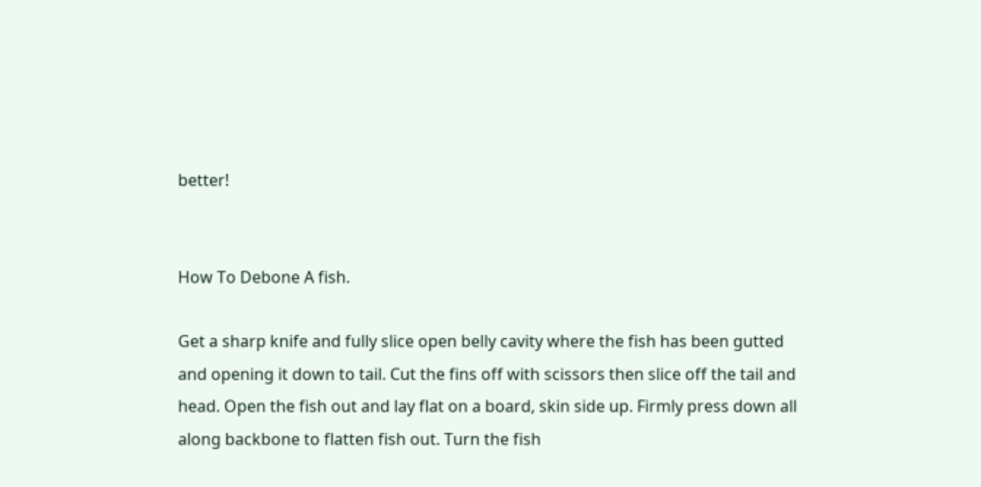better!


How To Debone A fish.

Get a sharp knife and fully slice open belly cavity where the fish has been gutted and opening it down to tail. Cut the fins off with scissors then slice off the tail and head. Open the fish out and lay flat on a board, skin side up. Firmly press down all along backbone to flatten fish out. Turn the fish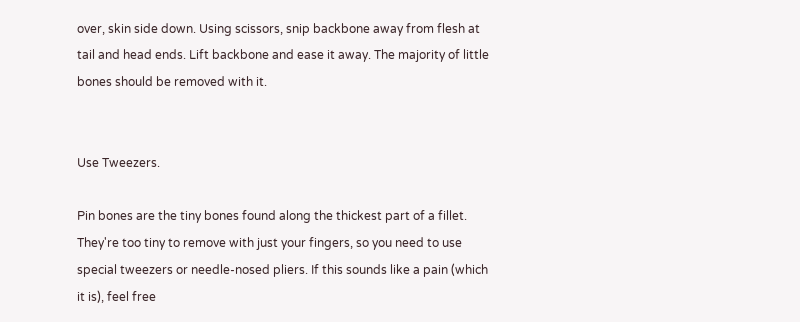over, skin side down. Using scissors, snip backbone away from flesh at tail and head ends. Lift backbone and ease it away. The majority of little bones should be removed with it.


Use Tweezers.

Pin bones are the tiny bones found along the thickest part of a fillet. They're too tiny to remove with just your fingers, so you need to use special tweezers or needle-nosed pliers. If this sounds like a pain (which it is), feel free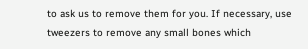to ask us to remove them for you. If necessary, use tweezers to remove any small bones which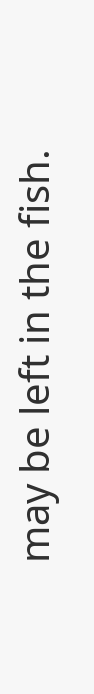may be left in the fish.